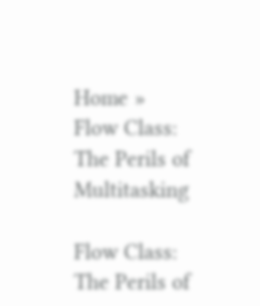Home » Flow Class: The Perils of Multitasking

Flow Class: The Perils of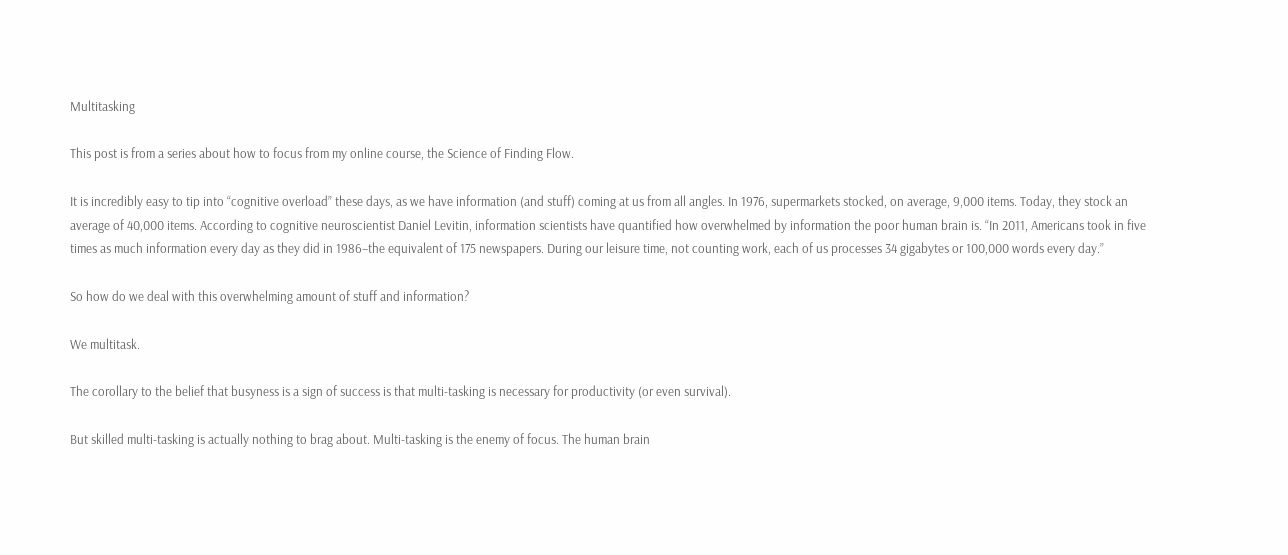Multitasking

This post is from a series about how to focus from my online course, the Science of Finding Flow.

It is incredibly easy to tip into “cognitive overload” these days, as we have information (and stuff) coming at us from all angles. In 1976, supermarkets stocked, on average, 9,000 items. Today, they stock an average of 40,000 items. According to cognitive neuroscientist Daniel Levitin, information scientists have quantified how overwhelmed by information the poor human brain is. “In 2011, Americans took in five times as much information every day as they did in 1986–the equivalent of 175 newspapers. During our leisure time, not counting work, each of us processes 34 gigabytes or 100,000 words every day.”

So how do we deal with this overwhelming amount of stuff and information?

We multitask.

The corollary to the belief that busyness is a sign of success is that multi-tasking is necessary for productivity (or even survival).

But skilled multi-tasking is actually nothing to brag about. Multi-tasking is the enemy of focus. The human brain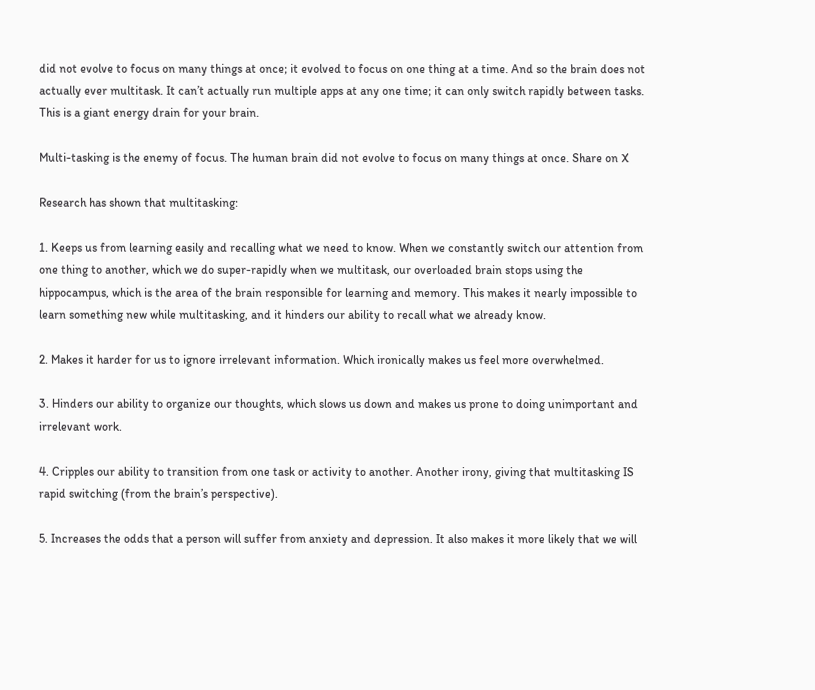did not evolve to focus on many things at once; it evolved to focus on one thing at a time. And so the brain does not actually ever multitask. It can’t actually run multiple apps at any one time; it can only switch rapidly between tasks. This is a giant energy drain for your brain.

Multi-tasking is the enemy of focus. The human brain did not evolve to focus on many things at once. Share on X

Research has shown that multitasking:

1. Keeps us from learning easily and recalling what we need to know. When we constantly switch our attention from one thing to another, which we do super-rapidly when we multitask, our overloaded brain stops using the hippocampus, which is the area of the brain responsible for learning and memory. This makes it nearly impossible to learn something new while multitasking, and it hinders our ability to recall what we already know.

2. Makes it harder for us to ignore irrelevant information. Which ironically makes us feel more overwhelmed.

3. Hinders our ability to organize our thoughts, which slows us down and makes us prone to doing unimportant and irrelevant work.

4. Cripples our ability to transition from one task or activity to another. Another irony, giving that multitasking IS rapid switching (from the brain’s perspective).

5. Increases the odds that a person will suffer from anxiety and depression. It also makes it more likely that we will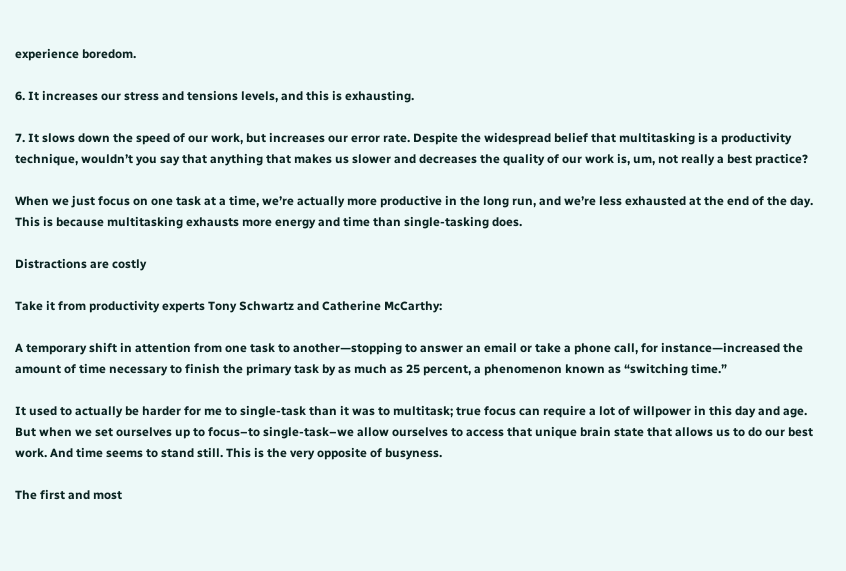experience boredom.

6. It increases our stress and tensions levels, and this is exhausting.

7. It slows down the speed of our work, but increases our error rate. Despite the widespread belief that multitasking is a productivity technique, wouldn’t you say that anything that makes us slower and decreases the quality of our work is, um, not really a best practice?

When we just focus on one task at a time, we’re actually more productive in the long run, and we’re less exhausted at the end of the day. This is because multitasking exhausts more energy and time than single-tasking does.

Distractions are costly

Take it from productivity experts Tony Schwartz and Catherine McCarthy:

A temporary shift in attention from one task to another—stopping to answer an email or take a phone call, for instance—increased the amount of time necessary to finish the primary task by as much as 25 percent, a phenomenon known as “switching time.”

It used to actually be harder for me to single-task than it was to multitask; true focus can require a lot of willpower in this day and age. But when we set ourselves up to focus–to single-task–we allow ourselves to access that unique brain state that allows us to do our best work. And time seems to stand still. This is the very opposite of busyness.

The first and most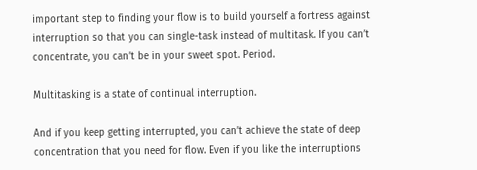important step to finding your flow is to build yourself a fortress against interruption so that you can single-task instead of multitask. If you can’t concentrate, you can’t be in your sweet spot. Period.

Multitasking is a state of continual interruption.

And if you keep getting interrupted, you can’t achieve the state of deep concentration that you need for flow. Even if you like the interruptions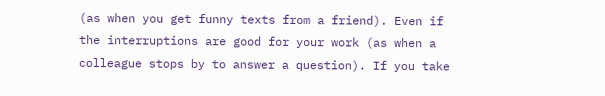(as when you get funny texts from a friend). Even if the interruptions are good for your work (as when a colleague stops by to answer a question). If you take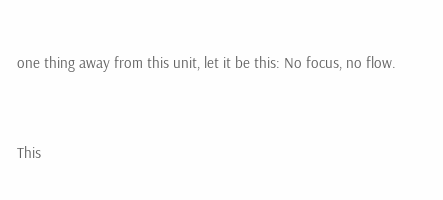one thing away from this unit, let it be this: No focus, no flow.


This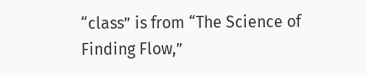“class” is from “The Science of Finding Flow,”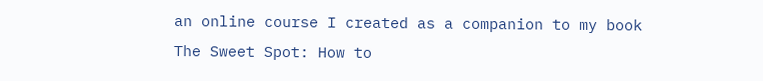an online course I created as a companion to my book The Sweet Spot: How to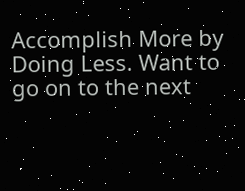Accomplish More by Doing Less. Want to go on to the next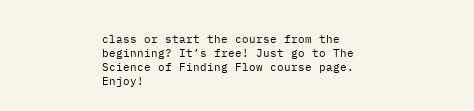class or start the course from the beginning? It’s free! Just go to The Science of Finding Flow course page. Enjoy!